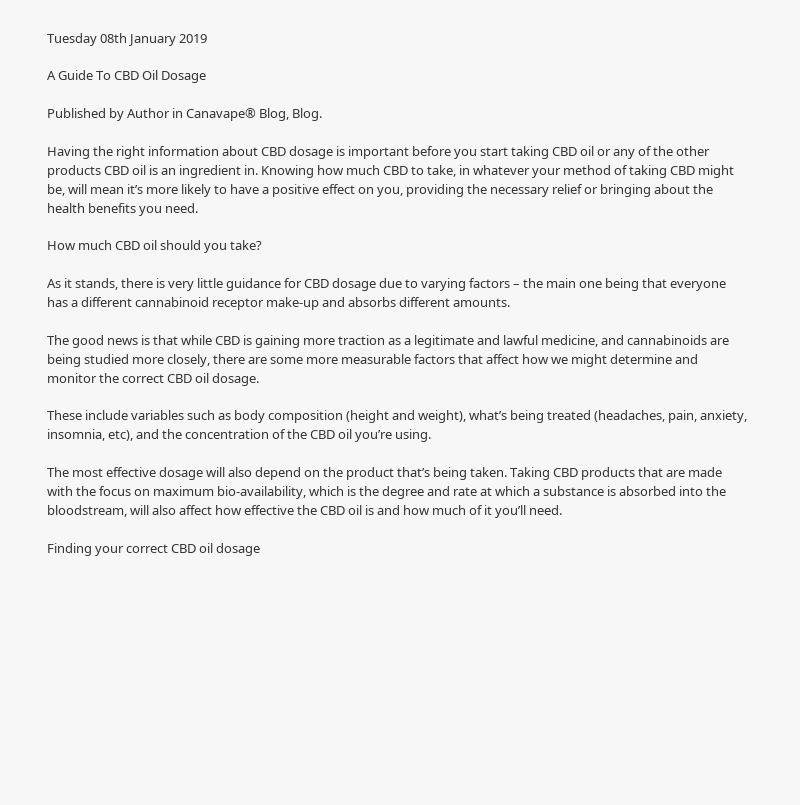Tuesday 08th January 2019

A Guide To CBD Oil Dosage

Published by Author in Canavape® Blog, Blog.

Having the right information about CBD dosage is important before you start taking CBD oil or any of the other products CBD oil is an ingredient in. Knowing how much CBD to take, in whatever your method of taking CBD might be, will mean it’s more likely to have a positive effect on you, providing the necessary relief or bringing about the health benefits you need.

How much CBD oil should you take?

As it stands, there is very little guidance for CBD dosage due to varying factors – the main one being that everyone has a different cannabinoid receptor make-up and absorbs different amounts.

The good news is that while CBD is gaining more traction as a legitimate and lawful medicine, and cannabinoids are being studied more closely, there are some more measurable factors that affect how we might determine and monitor the correct CBD oil dosage.

These include variables such as body composition (height and weight), what’s being treated (headaches, pain, anxiety, insomnia, etc), and the concentration of the CBD oil you’re using.

The most effective dosage will also depend on the product that’s being taken. Taking CBD products that are made with the focus on maximum bio-availability, which is the degree and rate at which a substance is absorbed into the bloodstream, will also affect how effective the CBD oil is and how much of it you’ll need.

Finding your correct CBD oil dosage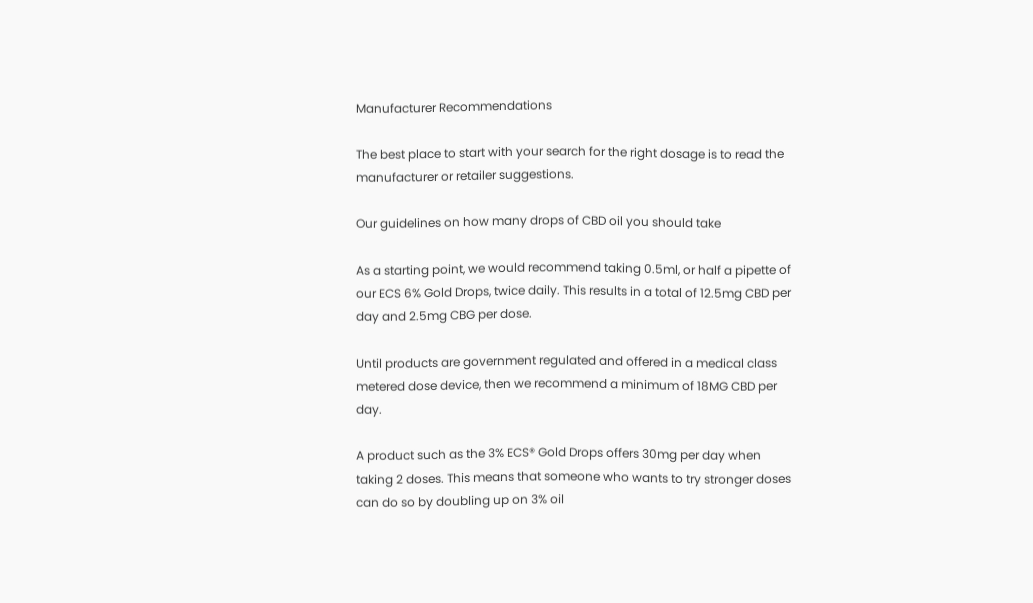Manufacturer Recommendations

The best place to start with your search for the right dosage is to read the manufacturer or retailer suggestions.

Our guidelines on how many drops of CBD oil you should take

As a starting point, we would recommend taking 0.5ml, or half a pipette of our ECS 6% Gold Drops, twice daily. This results in a total of 12.5mg CBD per day and 2.5mg CBG per dose.

Until products are government regulated and offered in a medical class metered dose device, then we recommend a minimum of 18MG CBD per day.

A product such as the 3% ECS® Gold Drops offers 30mg per day when taking 2 doses. This means that someone who wants to try stronger doses can do so by doubling up on 3% oil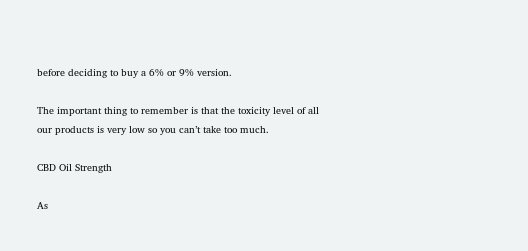before deciding to buy a 6% or 9% version.

The important thing to remember is that the toxicity level of all our products is very low so you can’t take too much.

CBD Oil Strength

As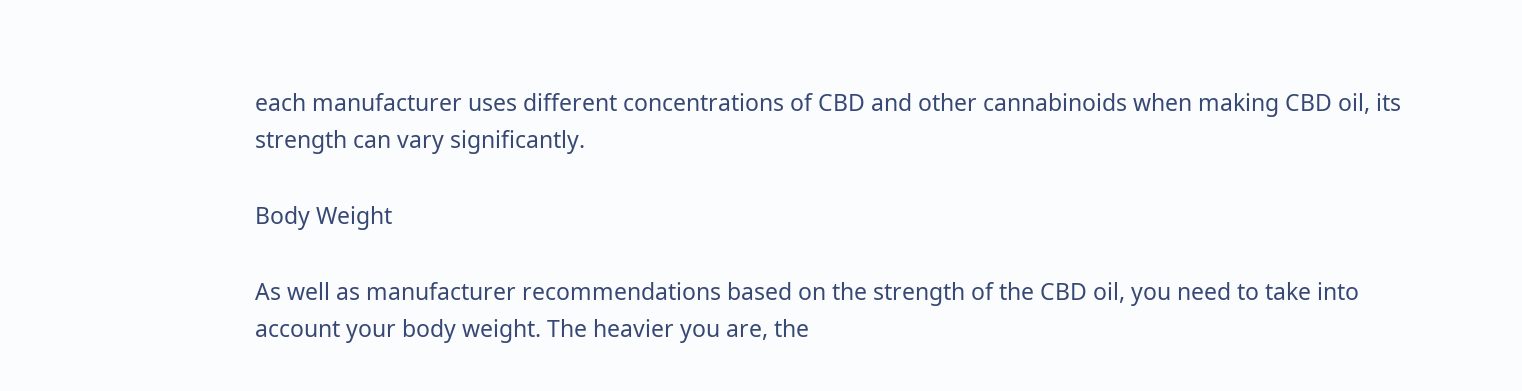each manufacturer uses different concentrations of CBD and other cannabinoids when making CBD oil, its strength can vary significantly.

Body Weight

As well as manufacturer recommendations based on the strength of the CBD oil, you need to take into account your body weight. The heavier you are, the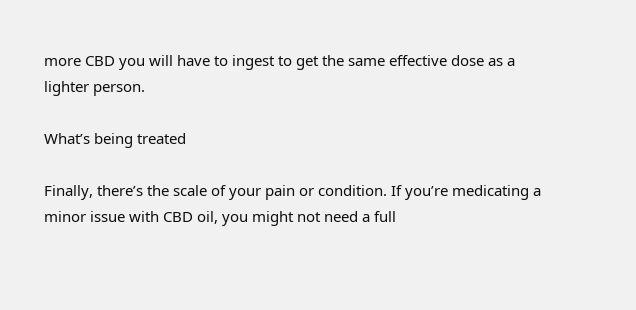more CBD you will have to ingest to get the same effective dose as a lighter person.

What’s being treated

Finally, there’s the scale of your pain or condition. If you’re medicating a minor issue with CBD oil, you might not need a full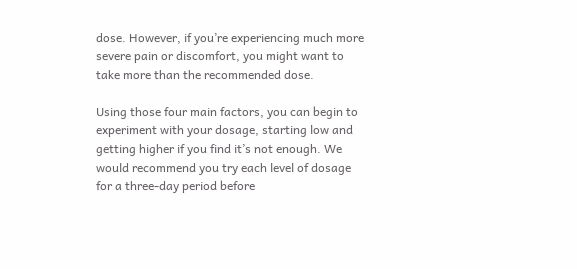dose. However, if you’re experiencing much more severe pain or discomfort, you might want to take more than the recommended dose.

Using those four main factors, you can begin to experiment with your dosage, starting low and getting higher if you find it’s not enough. We would recommend you try each level of dosage for a three-day period before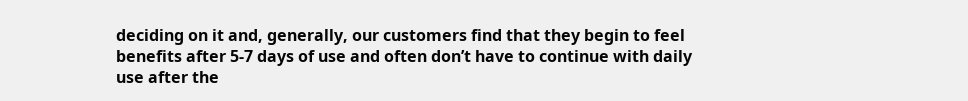deciding on it and, generally, our customers find that they begin to feel benefits after 5-7 days of use and often don’t have to continue with daily use after the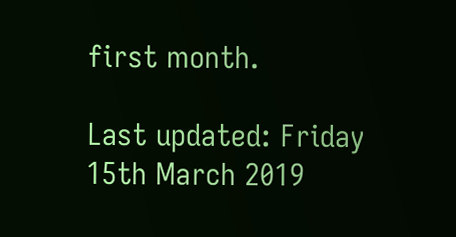first month.

Last updated: Friday 15th March 2019